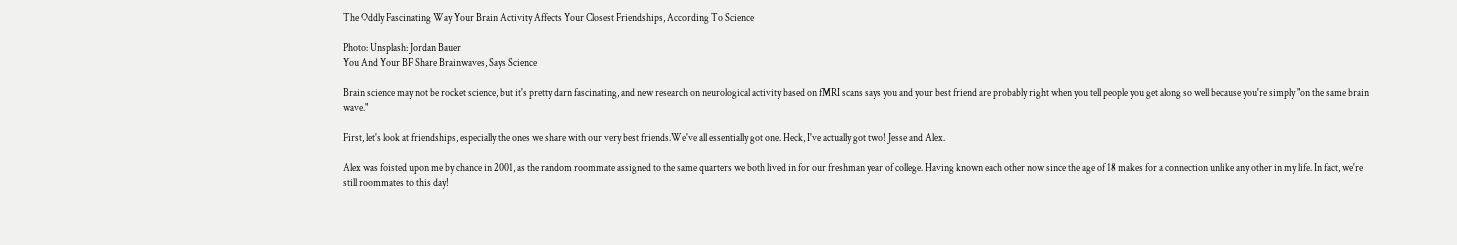The Oddly Fascinating Way Your Brain Activity Affects Your Closest Friendships, According To Science

Photo: Unsplash: Jordan Bauer
You And Your BF Share Brainwaves, Says Science

Brain science may not be rocket science, but it's pretty darn fascinating, and new research on neurological activity based on fMRI scans says you and your best friend are probably right when you tell people you get along so well because you're simply "on the same brain wave."

First, let's look at friendships, especially the ones we share with our very best friends.We've all essentially got one. Heck, I've actually got two! Jesse and Alex.

Alex was foisted upon me by chance in 2001, as the random roommate assigned to the same quarters we both lived in for our freshman year of college. Having known each other now since the age of 18 makes for a connection unlike any other in my life. In fact, we're still roommates to this day!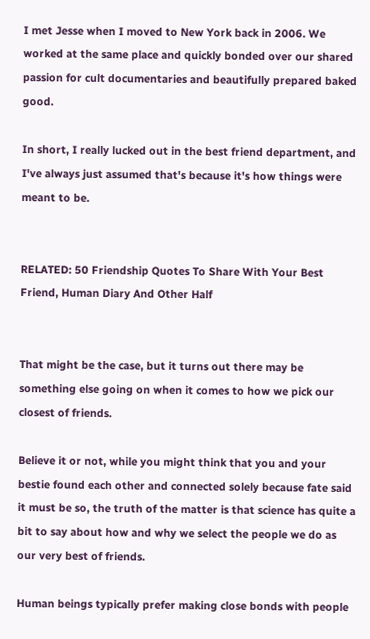I met Jesse when I moved to New York back in 2006. We worked at the same place and quickly bonded over our shared passion for cult documentaries and beautifully prepared baked good.

In short, I really lucked out in the best friend department, and I've always just assumed that's because it's how things were meant to be.


RELATED: 50 Friendship Quotes To Share With Your Best Friend, Human Diary And Other Half


That might be the case, but it turns out there may be something else going on when it comes to how we pick our closest of friends.

Believe it or not, while you might think that you and your bestie found each other and connected solely because fate said it must be so, the truth of the matter is that science has quite a bit to say about how and why we select the people we do as our very best of friends.

Human beings typically prefer making close bonds with people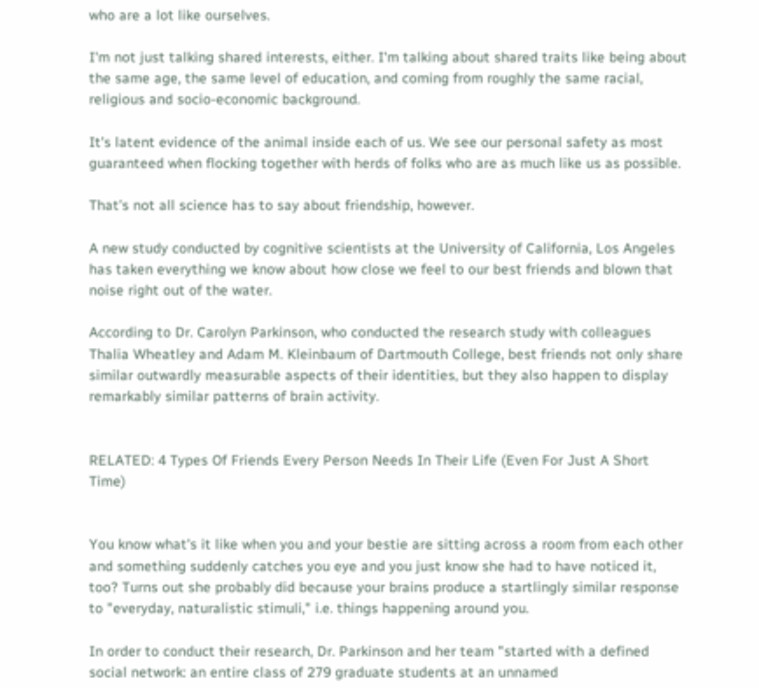who are a lot like ourselves.

I'm not just talking shared interests, either. I'm talking about shared traits like being about the same age, the same level of education, and coming from roughly the same racial, religious and socio-economic background.

It's latent evidence of the animal inside each of us. We see our personal safety as most guaranteed when flocking together with herds of folks who are as much like us as possible.

That's not all science has to say about friendship, however.

A new study conducted by cognitive scientists at the University of California, Los Angeles has taken everything we know about how close we feel to our best friends and blown that noise right out of the water.

According to Dr. Carolyn Parkinson, who conducted the research study with colleagues Thalia Wheatley and Adam M. Kleinbaum of Dartmouth College, best friends not only share similar outwardly measurable aspects of their identities, but they also happen to display remarkably similar patterns of brain activity.


RELATED: 4 Types Of Friends Every Person Needs In Their Life (Even For Just A Short Time)


You know what's it like when you and your bestie are sitting across a room from each other and something suddenly catches you eye and you just know she had to have noticed it, too? Turns out she probably did because your brains produce a startlingly similar response to "everyday, naturalistic stimuli," i.e. things happening around you.

In order to conduct their research, Dr. Parkinson and her team "started with a defined social network: an entire class of 279 graduate students at an unnamed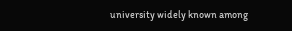university widely known among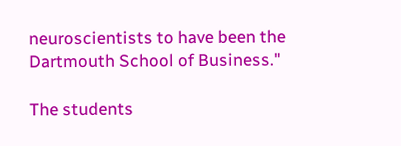neuroscientists to have been the Dartmouth School of Business."

The students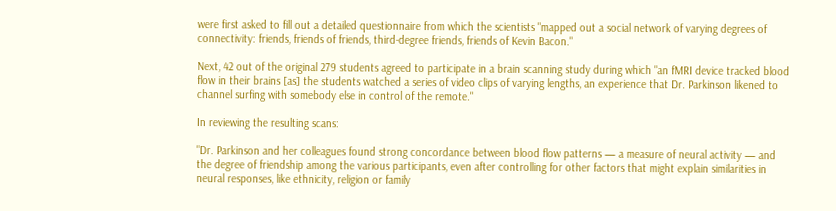were first asked to fill out a detailed questionnaire from which the scientists "mapped out a social network of varying degrees of connectivity: friends, friends of friends, third-degree friends, friends of Kevin Bacon."

Next, 42 out of the original 279 students agreed to participate in a brain scanning study during which "an fMRI device tracked blood flow in their brains [as] the students watched a series of video clips of varying lengths, an experience that Dr. Parkinson likened to channel surfing with somebody else in control of the remote."

In reviewing the resulting scans:

"Dr. Parkinson and her colleagues found strong concordance between blood flow patterns — a measure of neural activity — and the degree of friendship among the various participants, even after controlling for other factors that might explain similarities in neural responses, like ethnicity, religion or family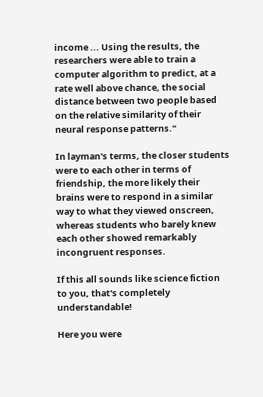income ... Using the results, the researchers were able to train a computer algorithm to predict, at a rate well above chance, the social distance between two people based on the relative similarity of their neural response patterns."

In layman's terms, the closer students were to each other in terms of friendship, the more likely their brains were to respond in a similar way to what they viewed onscreen, whereas students who barely knew each other showed remarkably incongruent responses.

If this all sounds like science fiction to you, that's completely understandable!

Here you were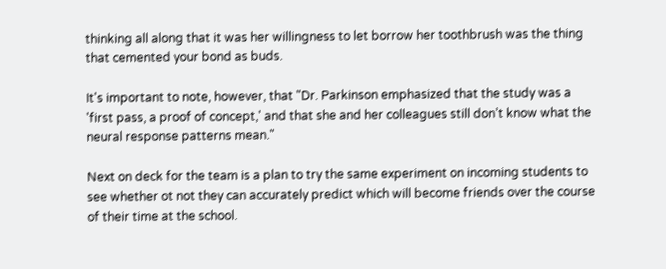thinking all along that it was her willingness to let borrow her toothbrush was the thing that cemented your bond as buds.

It's important to note, however, that "Dr. Parkinson emphasized that the study was a 'first pass, a proof of concept,' and that she and her colleagues still don’t know what the neural response patterns mean."

Next on deck for the team is a plan to try the same experiment on incoming students to see whether ot not they can accurately predict which will become friends over the course of their time at the school.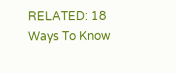RELATED: 18 Ways To Know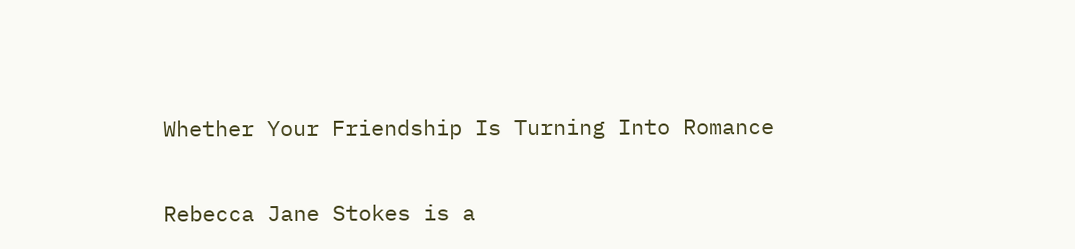Whether Your Friendship Is Turning Into Romance


Rebecca Jane Stokes is a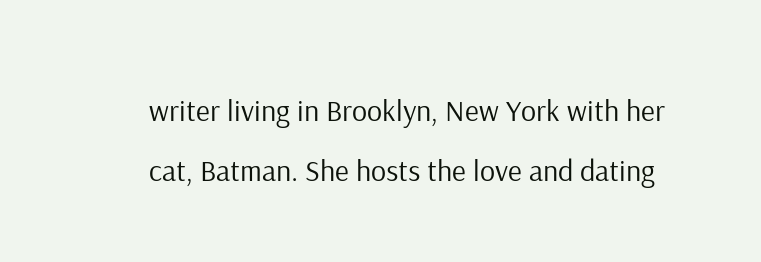writer living in Brooklyn, New York with her cat, Batman. She hosts the love and dating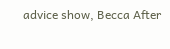advice show, Becca After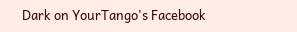Dark on YourTango's Facebook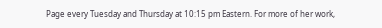Page every Tuesday and Thursday at 10:15 pm Eastern. For more of her work,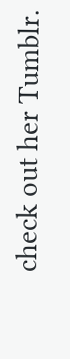check out her Tumblr.